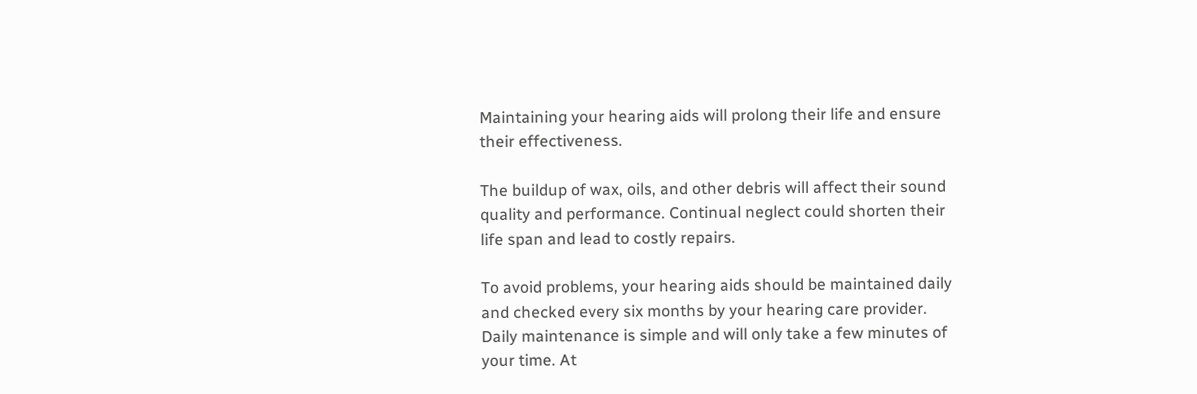Maintaining your hearing aids will prolong their life and ensure their effectiveness.

The buildup of wax, oils, and other debris will affect their sound quality and performance. Continual neglect could shorten their life span and lead to costly repairs.

To avoid problems, your hearing aids should be maintained daily and checked every six months by your hearing care provider. Daily maintenance is simple and will only take a few minutes of your time. At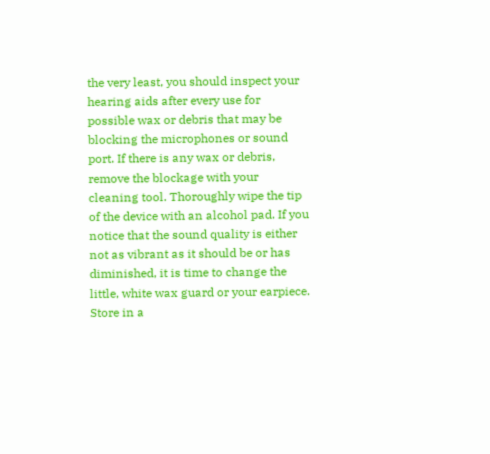the very least, you should inspect your hearing aids after every use for possible wax or debris that may be blocking the microphones or sound port. If there is any wax or debris, remove the blockage with your cleaning tool. Thoroughly wipe the tip of the device with an alcohol pad. If you notice that the sound quality is either not as vibrant as it should be or has diminished, it is time to change the little, white wax guard or your earpiece. Store in a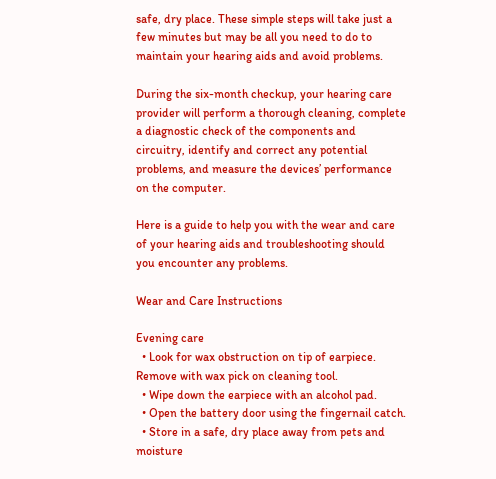safe, dry place. These simple steps will take just a few minutes but may be all you need to do to maintain your hearing aids and avoid problems.

During the six-month checkup, your hearing care provider will perform a thorough cleaning, complete a diagnostic check of the components and circuitry, identify and correct any potential problems, and measure the devices’ performance on the computer.

Here is a guide to help you with the wear and care of your hearing aids and troubleshooting should you encounter any problems.

Wear and Care Instructions

Evening care
  • Look for wax obstruction on tip of earpiece. Remove with wax pick on cleaning tool.
  • Wipe down the earpiece with an alcohol pad.
  • Open the battery door using the fingernail catch.
  • Store in a safe, dry place away from pets and moisture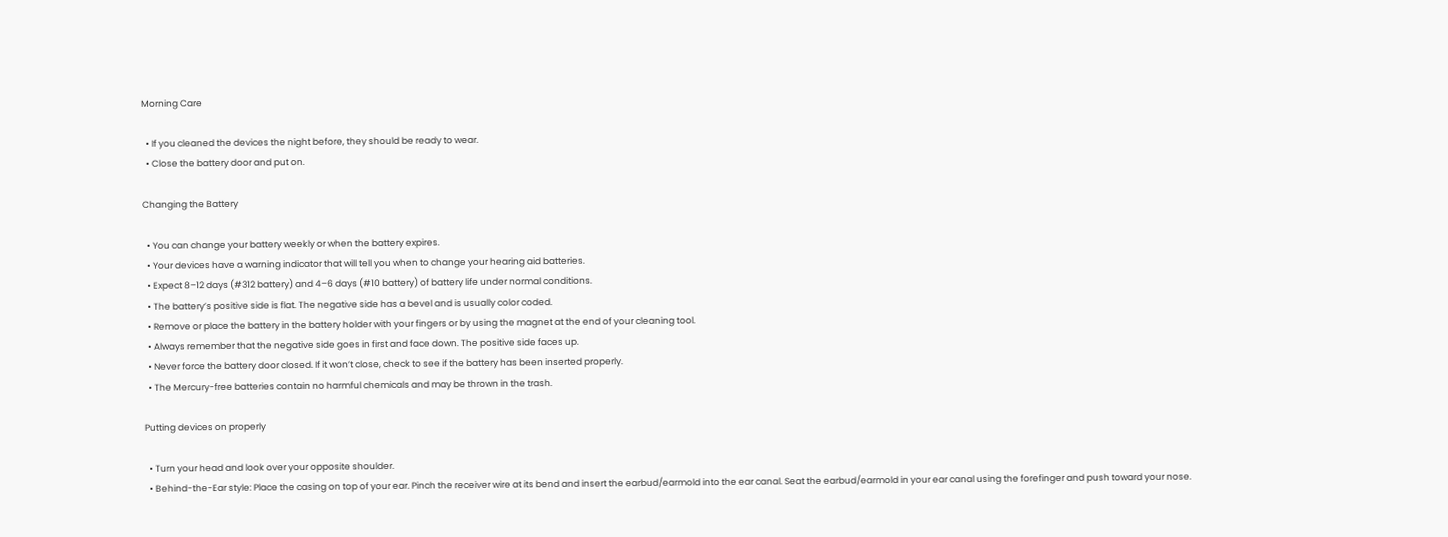Morning Care

  • If you cleaned the devices the night before, they should be ready to wear.
  • Close the battery door and put on.

Changing the Battery

  • You can change your battery weekly or when the battery expires.
  • Your devices have a warning indicator that will tell you when to change your hearing aid batteries.
  • Expect 8–12 days (#312 battery) and 4–6 days (#10 battery) of battery life under normal conditions.
  • The battery’s positive side is flat. The negative side has a bevel and is usually color coded.
  • Remove or place the battery in the battery holder with your fingers or by using the magnet at the end of your cleaning tool.
  • Always remember that the negative side goes in first and face down. The positive side faces up.
  • Never force the battery door closed. If it won’t close, check to see if the battery has been inserted properly.
  • The Mercury-free batteries contain no harmful chemicals and may be thrown in the trash.

Putting devices on properly

  • Turn your head and look over your opposite shoulder.
  • Behind-the-Ear style: Place the casing on top of your ear. Pinch the receiver wire at its bend and insert the earbud/earmold into the ear canal. Seat the earbud/earmold in your ear canal using the forefinger and push toward your nose.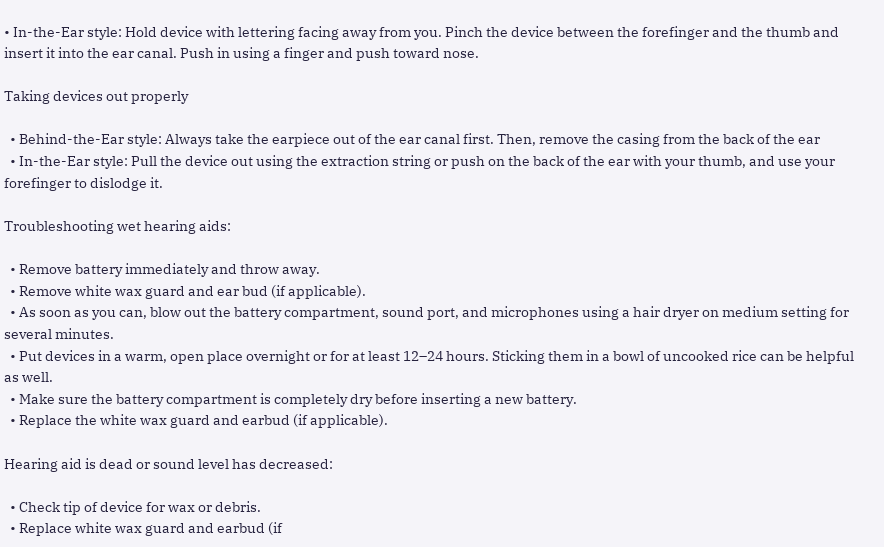• In-the-Ear style: Hold device with lettering facing away from you. Pinch the device between the forefinger and the thumb and insert it into the ear canal. Push in using a finger and push toward nose.

Taking devices out properly

  • Behind-the-Ear style: Always take the earpiece out of the ear canal first. Then, remove the casing from the back of the ear
  • In-the-Ear style: Pull the device out using the extraction string or push on the back of the ear with your thumb, and use your forefinger to dislodge it.

Troubleshooting wet hearing aids:

  • Remove battery immediately and throw away.
  • Remove white wax guard and ear bud (if applicable).
  • As soon as you can, blow out the battery compartment, sound port, and microphones using a hair dryer on medium setting for several minutes.
  • Put devices in a warm, open place overnight or for at least 12–24 hours. Sticking them in a bowl of uncooked rice can be helpful as well.
  • Make sure the battery compartment is completely dry before inserting a new battery.
  • Replace the white wax guard and earbud (if applicable).

Hearing aid is dead or sound level has decreased:

  • Check tip of device for wax or debris.
  • Replace white wax guard and earbud (if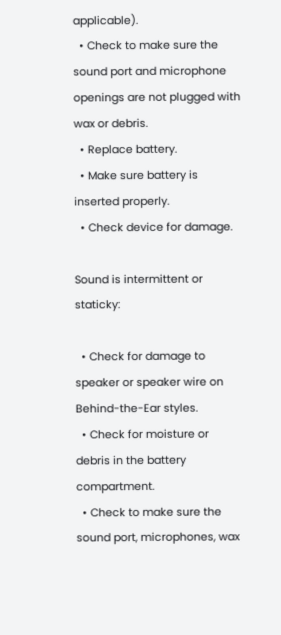applicable).
  • Check to make sure the sound port and microphone openings are not plugged with wax or debris.
  • Replace battery.
  • Make sure battery is inserted properly.
  • Check device for damage.

Sound is intermittent or staticky:

  • Check for damage to speaker or speaker wire on Behind-the-Ear styles.
  • Check for moisture or debris in the battery compartment.
  • Check to make sure the sound port, microphones, wax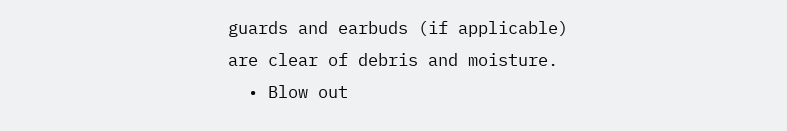guards and earbuds (if applicable) are clear of debris and moisture.
  • Blow out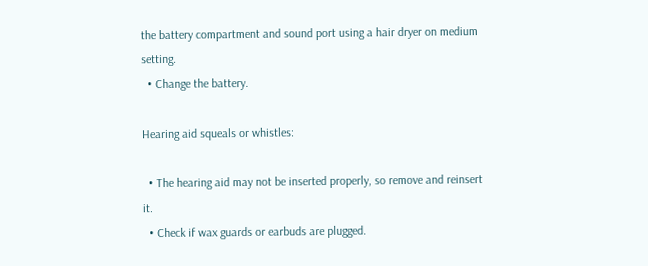the battery compartment and sound port using a hair dryer on medium setting.
  • Change the battery.

Hearing aid squeals or whistles:

  • The hearing aid may not be inserted properly, so remove and reinsert it.
  • Check if wax guards or earbuds are plugged.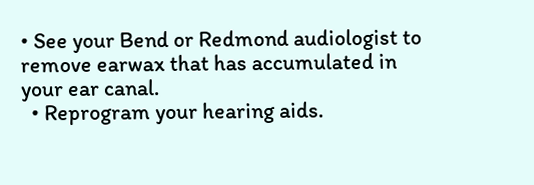• See your Bend or Redmond audiologist to remove earwax that has accumulated in your ear canal.
  • Reprogram your hearing aids.